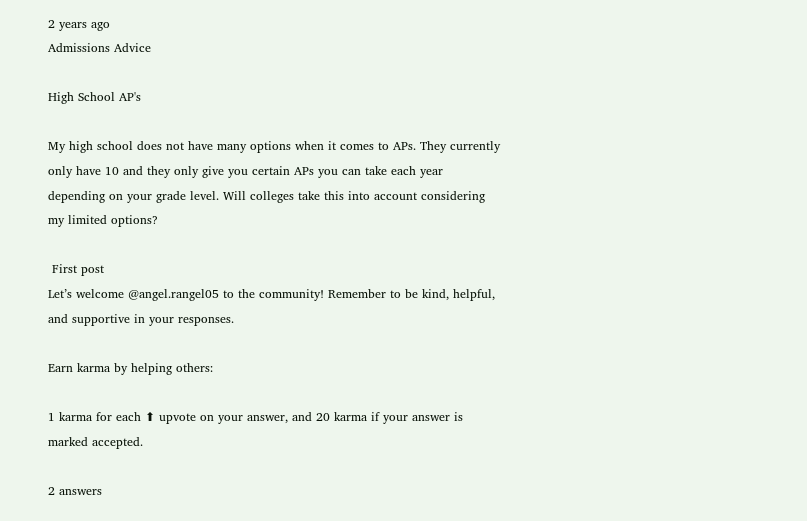2 years ago
Admissions Advice

High School AP's

My high school does not have many options when it comes to APs. They currently only have 10 and they only give you certain APs you can take each year depending on your grade level. Will colleges take this into account considering my limited options?

 First post
Let’s welcome @angel.rangel05 to the community! Remember to be kind, helpful, and supportive in your responses.

Earn karma by helping others:

1 karma for each ⬆ upvote on your answer, and 20 karma if your answer is marked accepted.

2 answers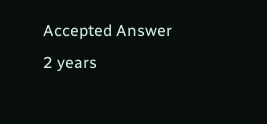Accepted Answer
2 years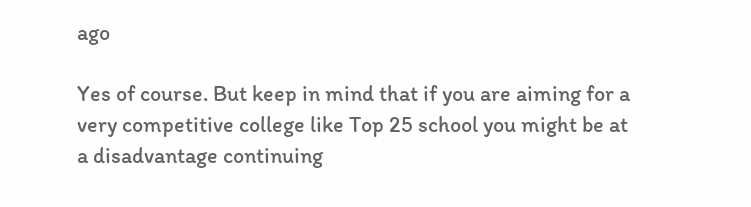ago

Yes of course. But keep in mind that if you are aiming for a very competitive college like Top 25 school you might be at a disadvantage continuing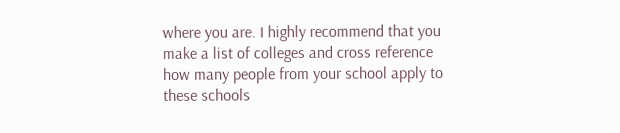where you are. I highly recommend that you make a list of colleges and cross reference how many people from your school apply to these schools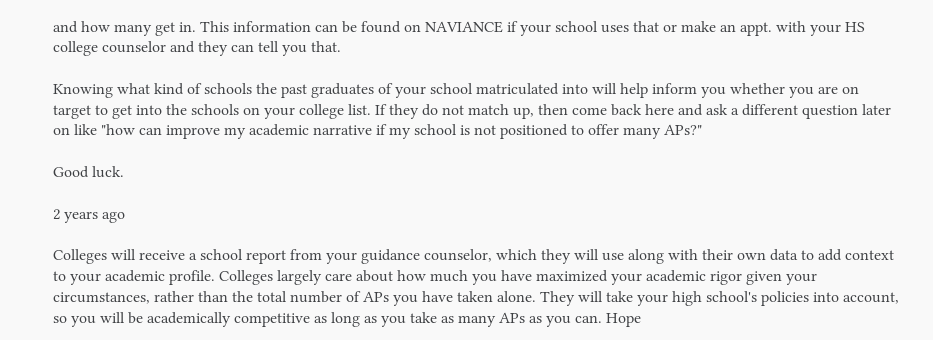and how many get in. This information can be found on NAVIANCE if your school uses that or make an appt. with your HS college counselor and they can tell you that.

Knowing what kind of schools the past graduates of your school matriculated into will help inform you whether you are on target to get into the schools on your college list. If they do not match up, then come back here and ask a different question later on like "how can improve my academic narrative if my school is not positioned to offer many APs?"

Good luck.

2 years ago

Colleges will receive a school report from your guidance counselor, which they will use along with their own data to add context to your academic profile. Colleges largely care about how much you have maximized your academic rigor given your circumstances, rather than the total number of APs you have taken alone. They will take your high school's policies into account, so you will be academically competitive as long as you take as many APs as you can. Hope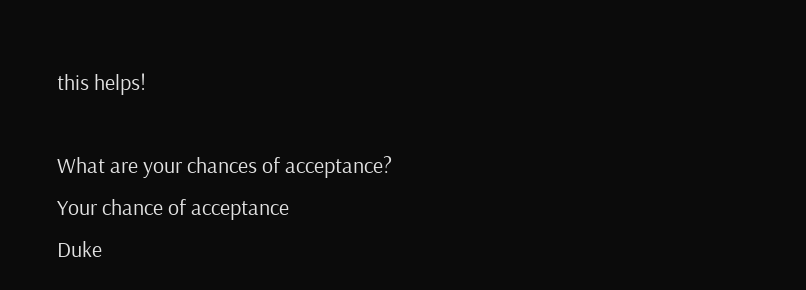this helps!

What are your chances of acceptance?
Your chance of acceptance
Duke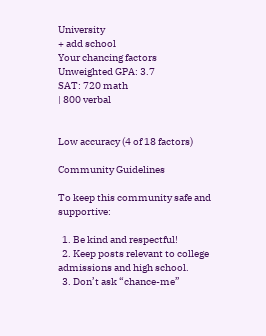University
+ add school
Your chancing factors
Unweighted GPA: 3.7
SAT: 720 math
| 800 verbal


Low accuracy (4 of 18 factors)

Community Guidelines

To keep this community safe and supportive:

  1. Be kind and respectful!
  2. Keep posts relevant to college admissions and high school.
  3. Don’t ask “chance-me”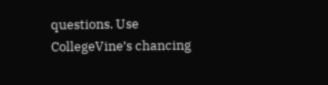questions. Use CollegeVine’s chancing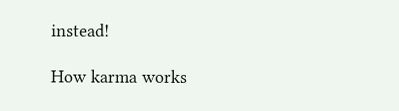instead!

How karma works